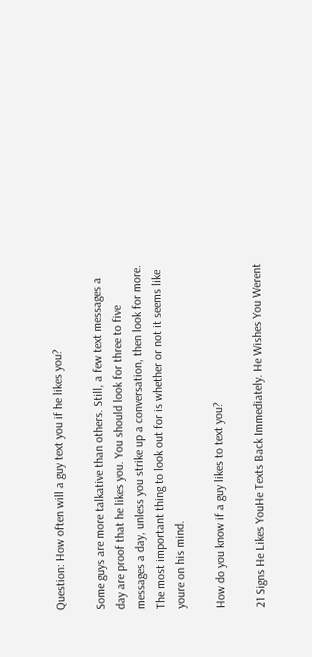Question: How often will a guy text you if he likes you?

Some guys are more talkative than others. Still, a few text messages a day are proof that he likes you. You should look for three to five messages a day, unless you strike up a conversation, then look for more. The most important thing to look out for is whether or not it seems like youre on his mind.

How do you know if a guy likes to text you?

21 Signs He Likes YouHe Texts Back Immediately. He Wishes You Werent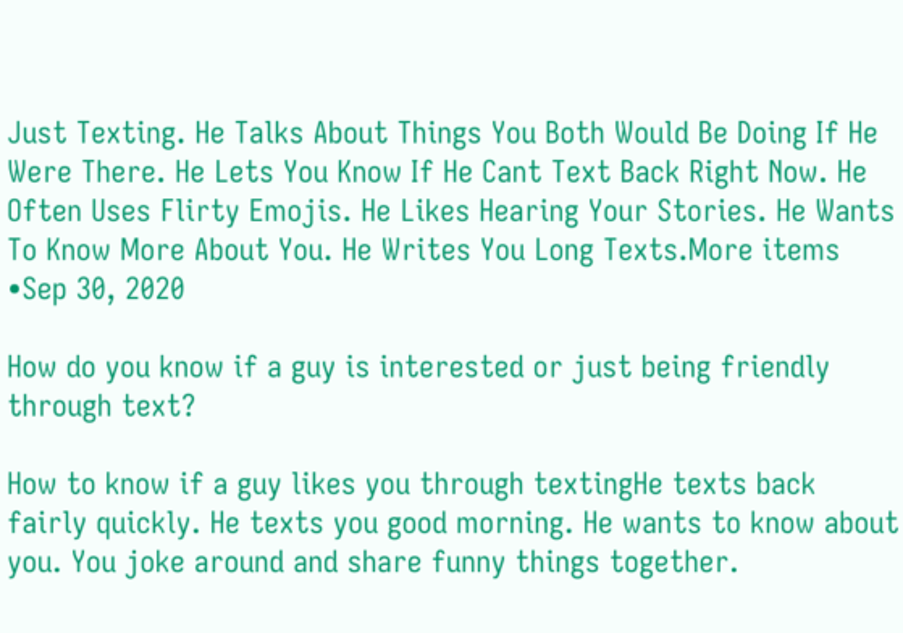Just Texting. He Talks About Things You Both Would Be Doing If He Were There. He Lets You Know If He Cant Text Back Right Now. He Often Uses Flirty Emojis. He Likes Hearing Your Stories. He Wants To Know More About You. He Writes You Long Texts.More items •Sep 30, 2020

How do you know if a guy is interested or just being friendly through text?

How to know if a guy likes you through textingHe texts back fairly quickly. He texts you good morning. He wants to know about you. You joke around and share funny things together.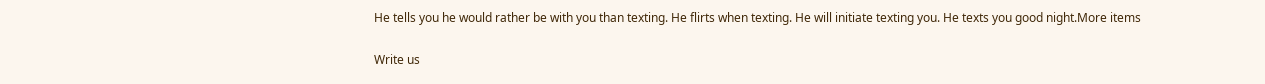He tells you he would rather be with you than texting. He flirts when texting. He will initiate texting you. He texts you good night.More items

Write us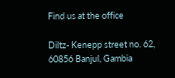Find us at the office

Diltz- Kenepp street no. 62, 60856 Banjul, Gambia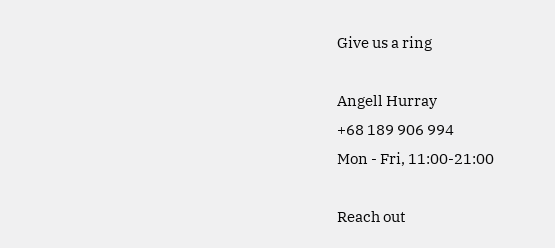Give us a ring

Angell Hurray
+68 189 906 994
Mon - Fri, 11:00-21:00

Reach out